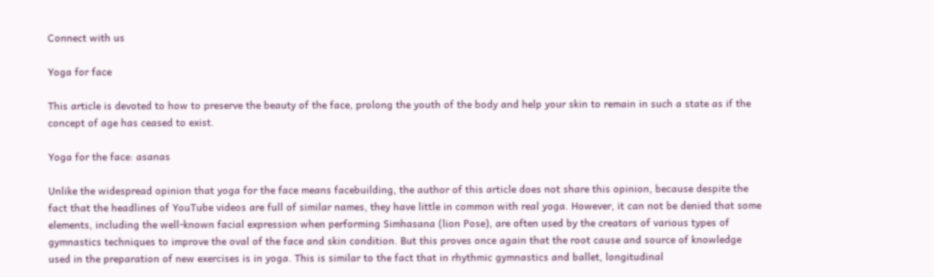Connect with us

Yoga for face

This article is devoted to how to preserve the beauty of the face, prolong the youth of the body and help your skin to remain in such a state as if the concept of age has ceased to exist.

Yoga for the face: asanas

Unlike the widespread opinion that yoga for the face means facebuilding, the author of this article does not share this opinion, because despite the fact that the headlines of YouTube videos are full of similar names, they have little in common with real yoga. However, it can not be denied that some elements, including the well-known facial expression when performing Simhasana (lion Pose), are often used by the creators of various types of gymnastics techniques to improve the oval of the face and skin condition. But this proves once again that the root cause and source of knowledge used in the preparation of new exercises is in yoga. This is similar to the fact that in rhythmic gymnastics and ballet, longitudinal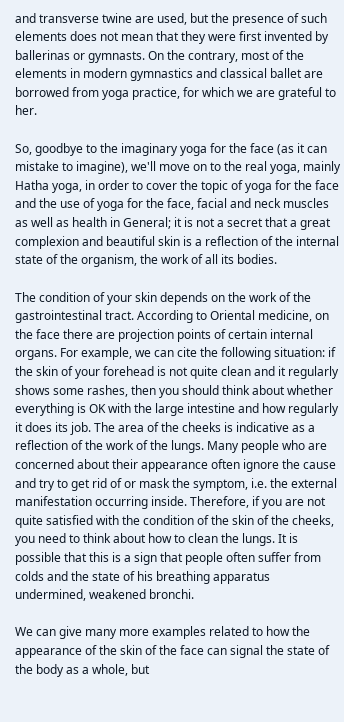and transverse twine are used, but the presence of such elements does not mean that they were first invented by ballerinas or gymnasts. On the contrary, most of the elements in modern gymnastics and classical ballet are borrowed from yoga practice, for which we are grateful to her.

So, goodbye to the imaginary yoga for the face (as it can mistake to imagine), we'll move on to the real yoga, mainly Hatha yoga, in order to cover the topic of yoga for the face and the use of yoga for the face, facial and neck muscles as well as health in General; it is not a secret that a great complexion and beautiful skin is a reflection of the internal state of the organism, the work of all its bodies.

The condition of your skin depends on the work of the gastrointestinal tract. According to Oriental medicine, on the face there are projection points of certain internal organs. For example, we can cite the following situation: if the skin of your forehead is not quite clean and it regularly shows some rashes, then you should think about whether everything is OK with the large intestine and how regularly it does its job. The area of the cheeks is indicative as a reflection of the work of the lungs. Many people who are concerned about their appearance often ignore the cause and try to get rid of or mask the symptom, i.e. the external manifestation occurring inside. Therefore, if you are not quite satisfied with the condition of the skin of the cheeks, you need to think about how to clean the lungs. It is possible that this is a sign that people often suffer from colds and the state of his breathing apparatus undermined, weakened bronchi.

We can give many more examples related to how the appearance of the skin of the face can signal the state of the body as a whole, but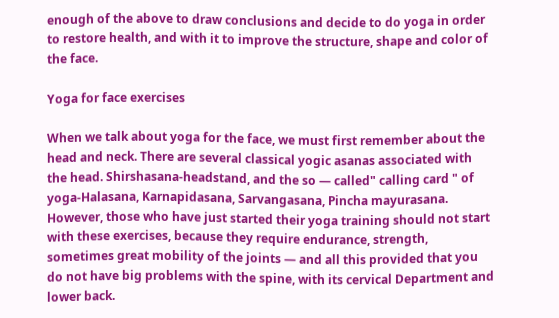enough of the above to draw conclusions and decide to do yoga in order to restore health, and with it to improve the structure, shape and color of the face.

Yoga for face exercises

When we talk about yoga for the face, we must first remember about the head and neck. There are several classical yogic asanas associated with the head. Shirshasana-headstand, and the so — called" calling card " of yoga-Halasana, Karnapidasana, Sarvangasana, Pincha mayurasana. However, those who have just started their yoga training should not start with these exercises, because they require endurance, strength, sometimes great mobility of the joints — and all this provided that you do not have big problems with the spine, with its cervical Department and lower back.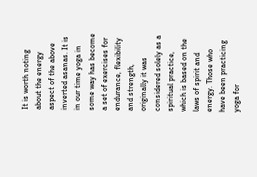It is worth noting about the energy aspect of the above inverted asanas. It is in our time yoga in some way has become a set of exercises for endurance, flexibility and strength, originally it was considered solely as a spiritual practice, which is based on the laws of spirit and energy. Those who have been practicing yoga for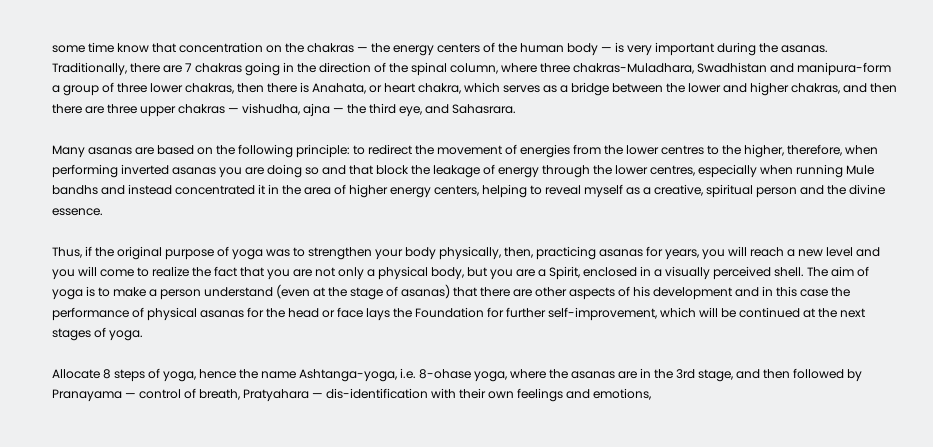some time know that concentration on the chakras — the energy centers of the human body — is very important during the asanas. Traditionally, there are 7 chakras going in the direction of the spinal column, where three chakras-Muladhara, Swadhistan and manipura-form a group of three lower chakras, then there is Anahata, or heart chakra, which serves as a bridge between the lower and higher chakras, and then there are three upper chakras — vishudha, ajna — the third eye, and Sahasrara.

Many asanas are based on the following principle: to redirect the movement of energies from the lower centres to the higher, therefore, when performing inverted asanas you are doing so and that block the leakage of energy through the lower centres, especially when running Mule bandhs and instead concentrated it in the area of higher energy centers, helping to reveal myself as a creative, spiritual person and the divine essence.

Thus, if the original purpose of yoga was to strengthen your body physically, then, practicing asanas for years, you will reach a new level and you will come to realize the fact that you are not only a physical body, but you are a Spirit, enclosed in a visually perceived shell. The aim of yoga is to make a person understand (even at the stage of asanas) that there are other aspects of his development and in this case the performance of physical asanas for the head or face lays the Foundation for further self-improvement, which will be continued at the next stages of yoga.

Allocate 8 steps of yoga, hence the name Ashtanga-yoga, i.e. 8-ohase yoga, where the asanas are in the 3rd stage, and then followed by Pranayama — control of breath, Pratyahara — dis-identification with their own feelings and emotions,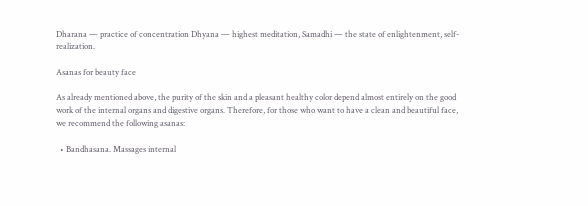Dharana — practice of concentration Dhyana — highest meditation, Samadhi — the state of enlightenment, self-realization.

Asanas for beauty face

As already mentioned above, the purity of the skin and a pleasant healthy color depend almost entirely on the good work of the internal organs and digestive organs. Therefore, for those who want to have a clean and beautiful face, we recommend the following asanas:

  • Bandhasana. Massages internal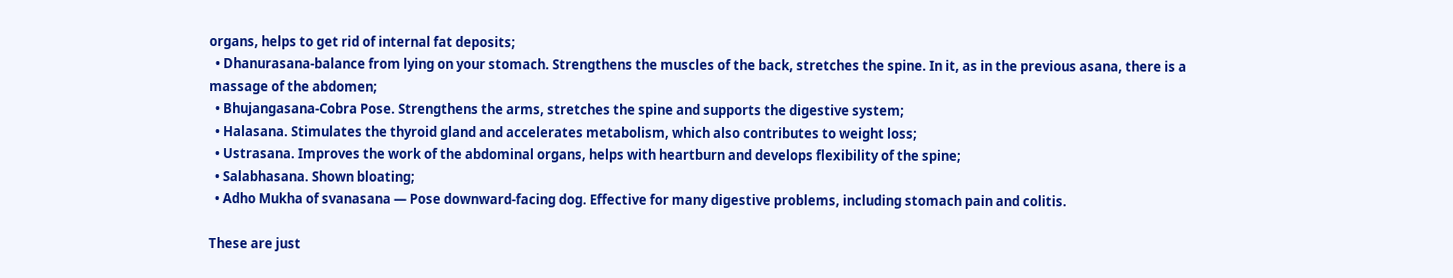organs, helps to get rid of internal fat deposits;
  • Dhanurasana-balance from lying on your stomach. Strengthens the muscles of the back, stretches the spine. In it, as in the previous asana, there is a massage of the abdomen;
  • Bhujangasana-Cobra Pose. Strengthens the arms, stretches the spine and supports the digestive system;
  • Halasana. Stimulates the thyroid gland and accelerates metabolism, which also contributes to weight loss;
  • Ustrasana. Improves the work of the abdominal organs, helps with heartburn and develops flexibility of the spine;
  • Salabhasana. Shown bloating;
  • Adho Mukha of svanasana — Pose downward-facing dog. Effective for many digestive problems, including stomach pain and colitis.

These are just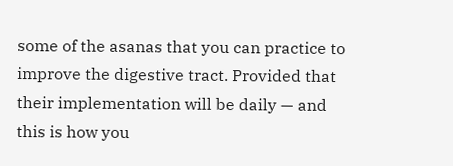some of the asanas that you can practice to improve the digestive tract. Provided that their implementation will be daily — and this is how you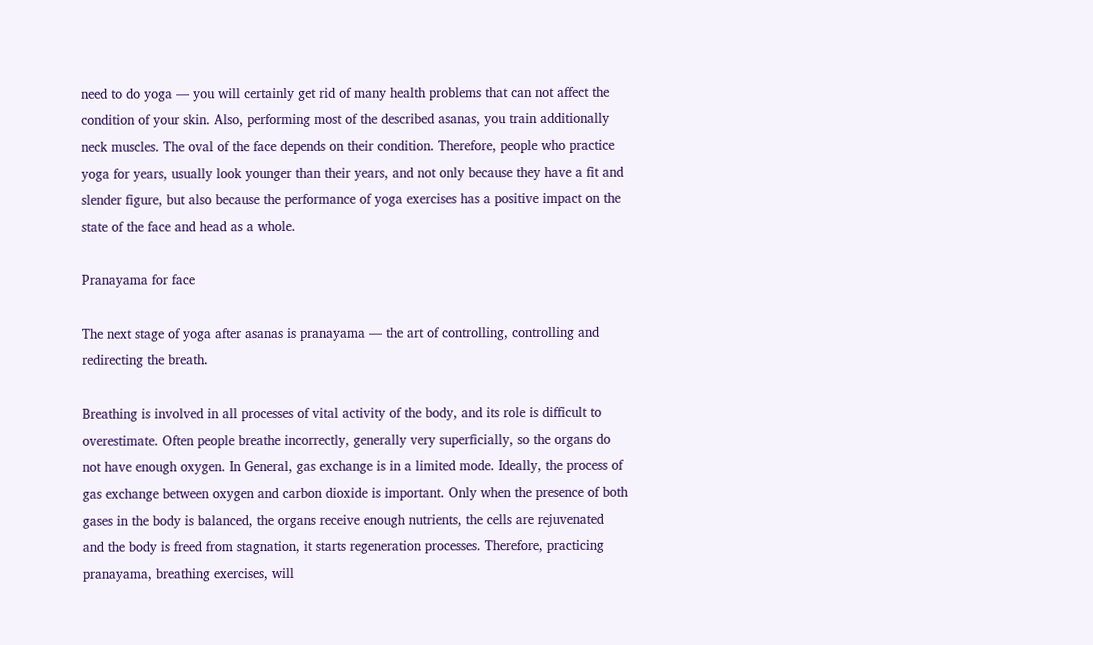need to do yoga — you will certainly get rid of many health problems that can not affect the condition of your skin. Also, performing most of the described asanas, you train additionally neck muscles. The oval of the face depends on their condition. Therefore, people who practice yoga for years, usually look younger than their years, and not only because they have a fit and slender figure, but also because the performance of yoga exercises has a positive impact on the state of the face and head as a whole.

Pranayama for face

The next stage of yoga after asanas is pranayama — the art of controlling, controlling and redirecting the breath.

Breathing is involved in all processes of vital activity of the body, and its role is difficult to overestimate. Often people breathe incorrectly, generally very superficially, so the organs do not have enough oxygen. In General, gas exchange is in a limited mode. Ideally, the process of gas exchange between oxygen and carbon dioxide is important. Only when the presence of both gases in the body is balanced, the organs receive enough nutrients, the cells are rejuvenated and the body is freed from stagnation, it starts regeneration processes. Therefore, practicing pranayama, breathing exercises, will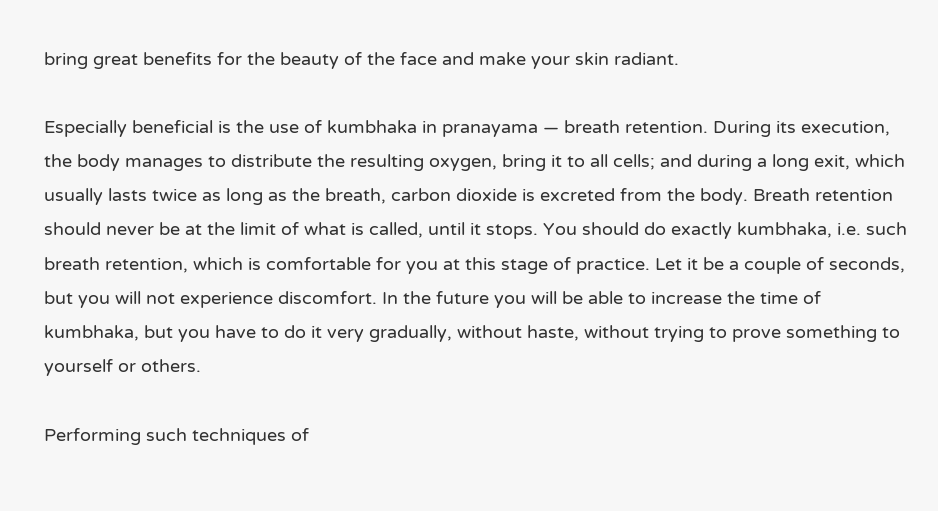bring great benefits for the beauty of the face and make your skin radiant.

Especially beneficial is the use of kumbhaka in pranayama — breath retention. During its execution, the body manages to distribute the resulting oxygen, bring it to all cells; and during a long exit, which usually lasts twice as long as the breath, carbon dioxide is excreted from the body. Breath retention should never be at the limit of what is called, until it stops. You should do exactly kumbhaka, i.e. such breath retention, which is comfortable for you at this stage of practice. Let it be a couple of seconds, but you will not experience discomfort. In the future you will be able to increase the time of kumbhaka, but you have to do it very gradually, without haste, without trying to prove something to yourself or others.

Performing such techniques of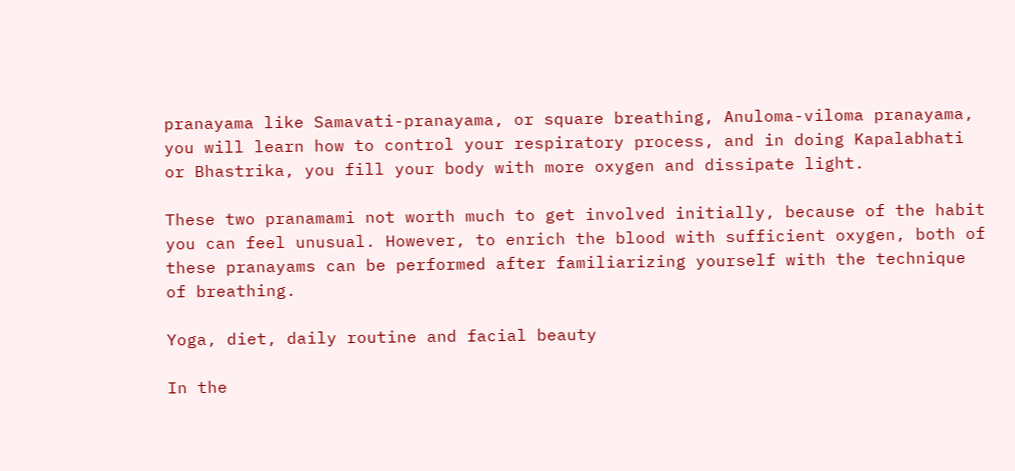pranayama like Samavati-pranayama, or square breathing, Anuloma-viloma pranayama, you will learn how to control your respiratory process, and in doing Kapalabhati or Bhastrika, you fill your body with more oxygen and dissipate light.

These two pranamami not worth much to get involved initially, because of the habit you can feel unusual. However, to enrich the blood with sufficient oxygen, both of these pranayams can be performed after familiarizing yourself with the technique of breathing.

Yoga, diet, daily routine and facial beauty

In the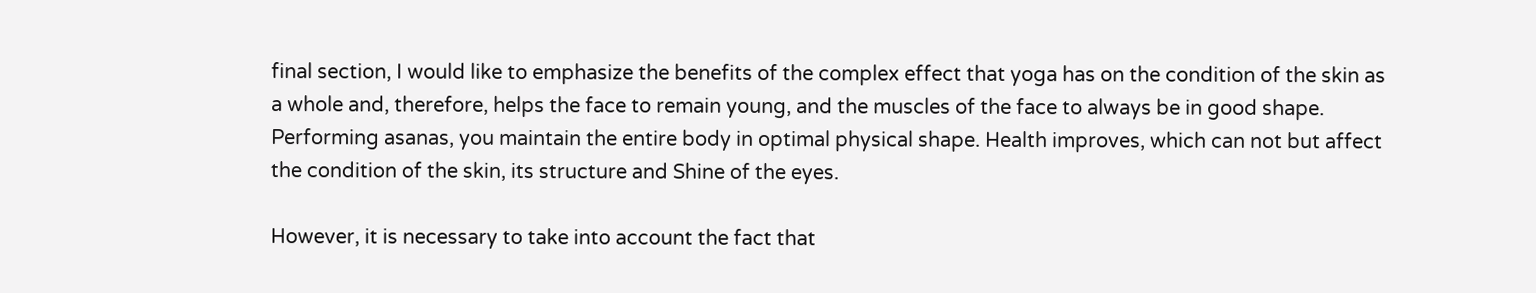final section, I would like to emphasize the benefits of the complex effect that yoga has on the condition of the skin as a whole and, therefore, helps the face to remain young, and the muscles of the face to always be in good shape. Performing asanas, you maintain the entire body in optimal physical shape. Health improves, which can not but affect the condition of the skin, its structure and Shine of the eyes.

However, it is necessary to take into account the fact that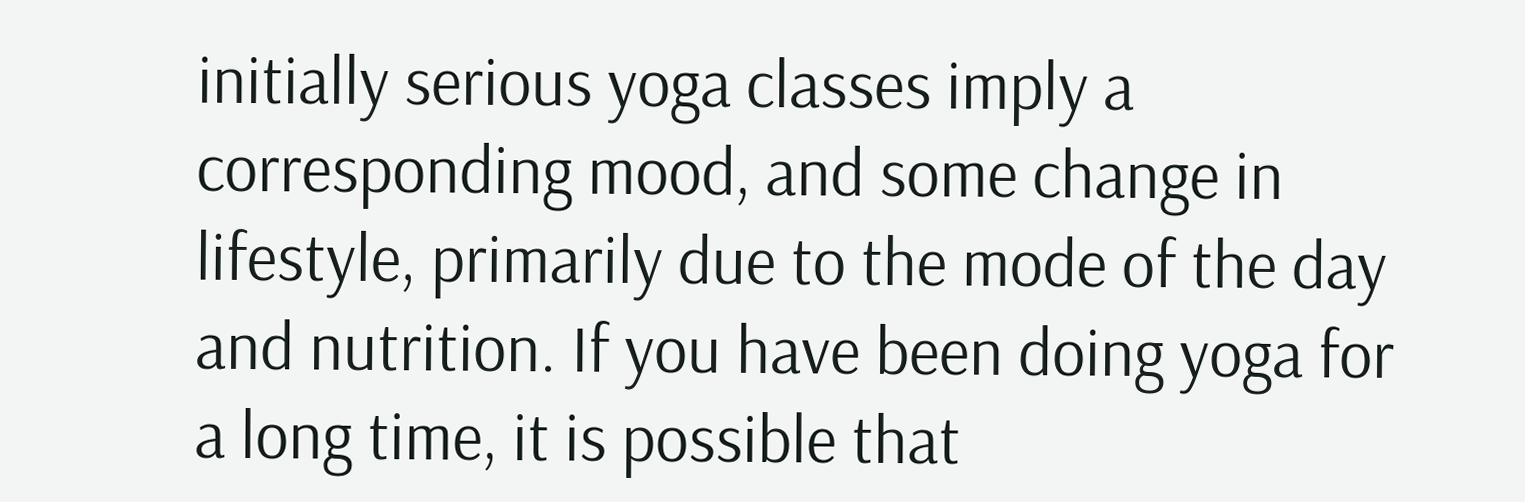initially serious yoga classes imply a corresponding mood, and some change in lifestyle, primarily due to the mode of the day and nutrition. If you have been doing yoga for a long time, it is possible that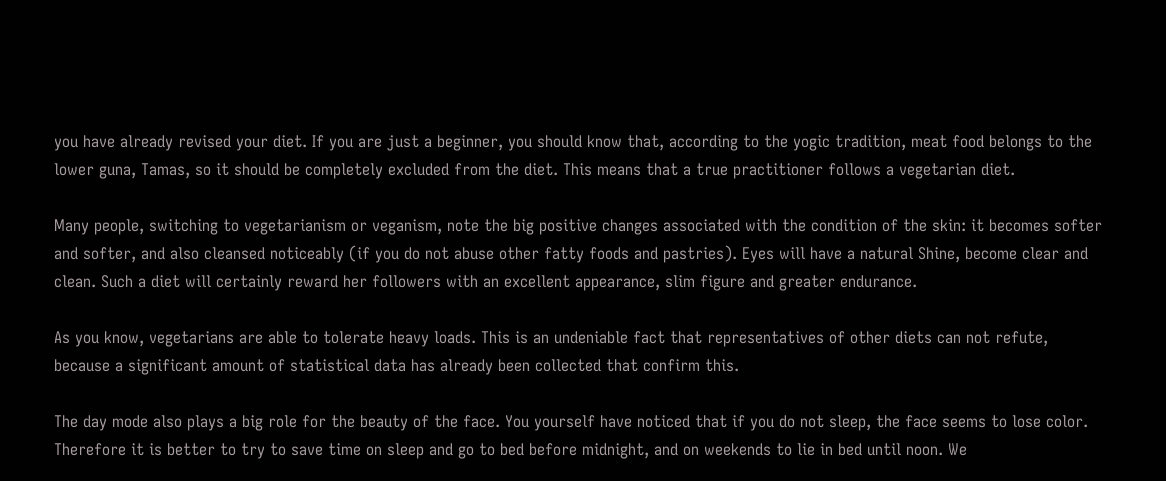you have already revised your diet. If you are just a beginner, you should know that, according to the yogic tradition, meat food belongs to the lower guna, Tamas, so it should be completely excluded from the diet. This means that a true practitioner follows a vegetarian diet.

Many people, switching to vegetarianism or veganism, note the big positive changes associated with the condition of the skin: it becomes softer and softer, and also cleansed noticeably (if you do not abuse other fatty foods and pastries). Eyes will have a natural Shine, become clear and clean. Such a diet will certainly reward her followers with an excellent appearance, slim figure and greater endurance.

As you know, vegetarians are able to tolerate heavy loads. This is an undeniable fact that representatives of other diets can not refute, because a significant amount of statistical data has already been collected that confirm this.

The day mode also plays a big role for the beauty of the face. You yourself have noticed that if you do not sleep, the face seems to lose color. Therefore it is better to try to save time on sleep and go to bed before midnight, and on weekends to lie in bed until noon. We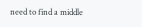need to find a middle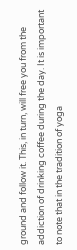ground and follow it. This, in turn, will free you from the addiction of drinking coffee during the day. It is important to note that in the tradition of yoga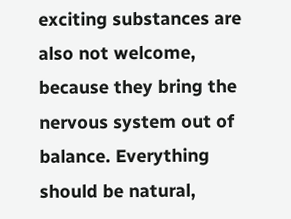exciting substances are also not welcome, because they bring the nervous system out of balance. Everything should be natural,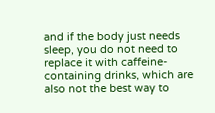and if the body just needs sleep, you do not need to replace it with caffeine-containing drinks, which are also not the best way to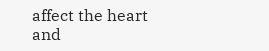affect the heart and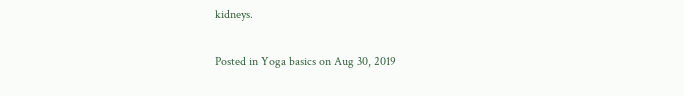kidneys.

Posted in Yoga basics on Aug 30, 2019